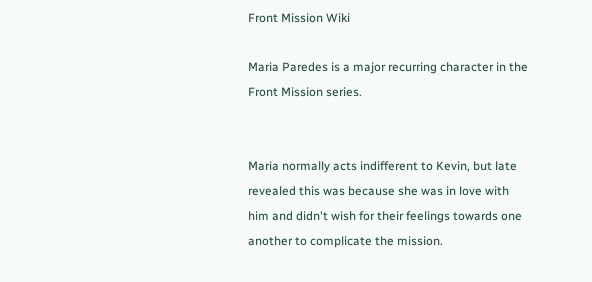Front Mission Wiki

Maria Paredes is a major recurring character in the Front Mission series.


Maria normally acts indifferent to Kevin, but late revealed this was because she was in love with him and didn't wish for their feelings towards one another to complicate the mission.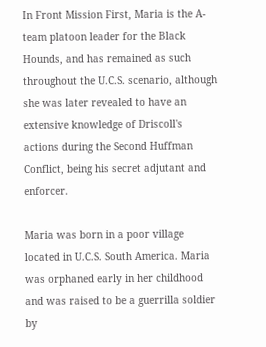In Front Mission First, Maria is the A-team platoon leader for the Black Hounds, and has remained as such throughout the U.C.S. scenario, although she was later revealed to have an extensive knowledge of Driscoll's actions during the Second Huffman Conflict, being his secret adjutant and enforcer.

Maria was born in a poor village located in U.C.S. South America. Maria was orphaned early in her childhood and was raised to be a guerrilla soldier by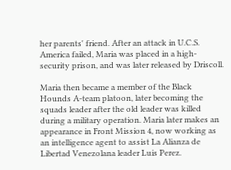her parents' friend. After an attack in U.C.S. America failed, Maria was placed in a high-security prison, and was later released by Driscoll.

Maria then became a member of the Black Hounds A-team platoon, later becoming the squads leader after the old leader was killed during a military operation. Maria later makes an appearance in Front Mission 4, now working as an intelligence agent to assist La Alianza de Libertad Venezolana leader Luis Perez.